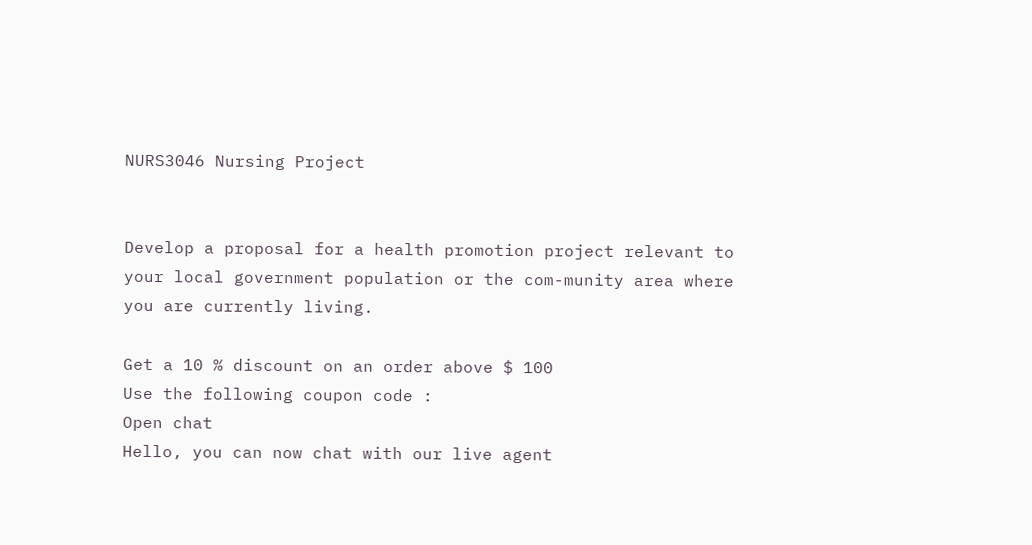NURS3046 Nursing Project


Develop a proposal for a health promotion project relevant to your local government population or the com-munity area where you are currently living.

Get a 10 % discount on an order above $ 100
Use the following coupon code :
Open chat
Hello, you can now chat with our live agent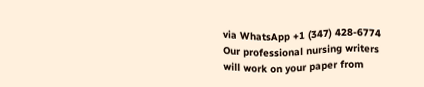via WhatsApp +1 (347) 428-6774
Our professional nursing writers will work on your paper from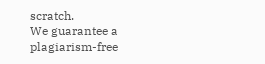scratch.
We guarantee a plagiarism-free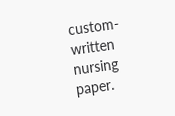custom-written nursing paper.